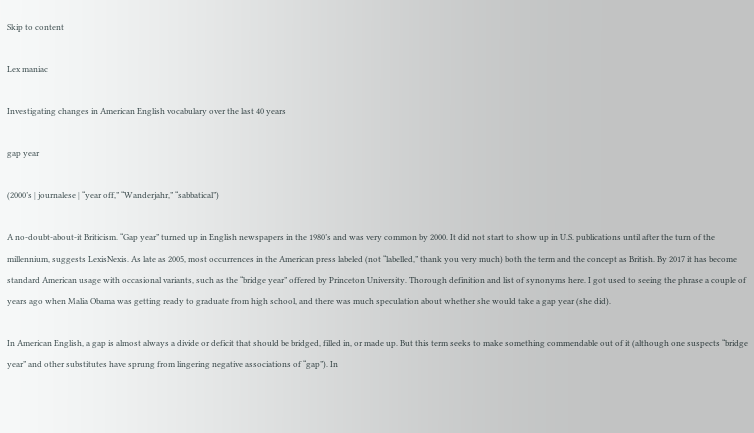Skip to content

Lex maniac

Investigating changes in American English vocabulary over the last 40 years

gap year

(2000’s | journalese | “year off,” “Wanderjahr,” “sabbatical”)

A no-doubt-about-it Briticism. “Gap year” turned up in English newspapers in the 1980’s and was very common by 2000. It did not start to show up in U.S. publications until after the turn of the millennium, suggests LexisNexis. As late as 2005, most occurrences in the American press labeled (not “labelled,” thank you very much) both the term and the concept as British. By 2017 it has become standard American usage with occasional variants, such as the “bridge year” offered by Princeton University. Thorough definition and list of synonyms here. I got used to seeing the phrase a couple of years ago when Malia Obama was getting ready to graduate from high school, and there was much speculation about whether she would take a gap year (she did).

In American English, a gap is almost always a divide or deficit that should be bridged, filled in, or made up. But this term seeks to make something commendable out of it (although one suspects “bridge year” and other substitutes have sprung from lingering negative associations of “gap”). In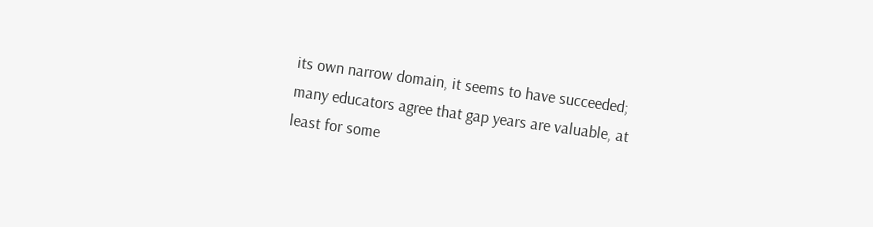its own narrow domain, it seems to have succeeded; many educators agree that gap years are valuable, at least for some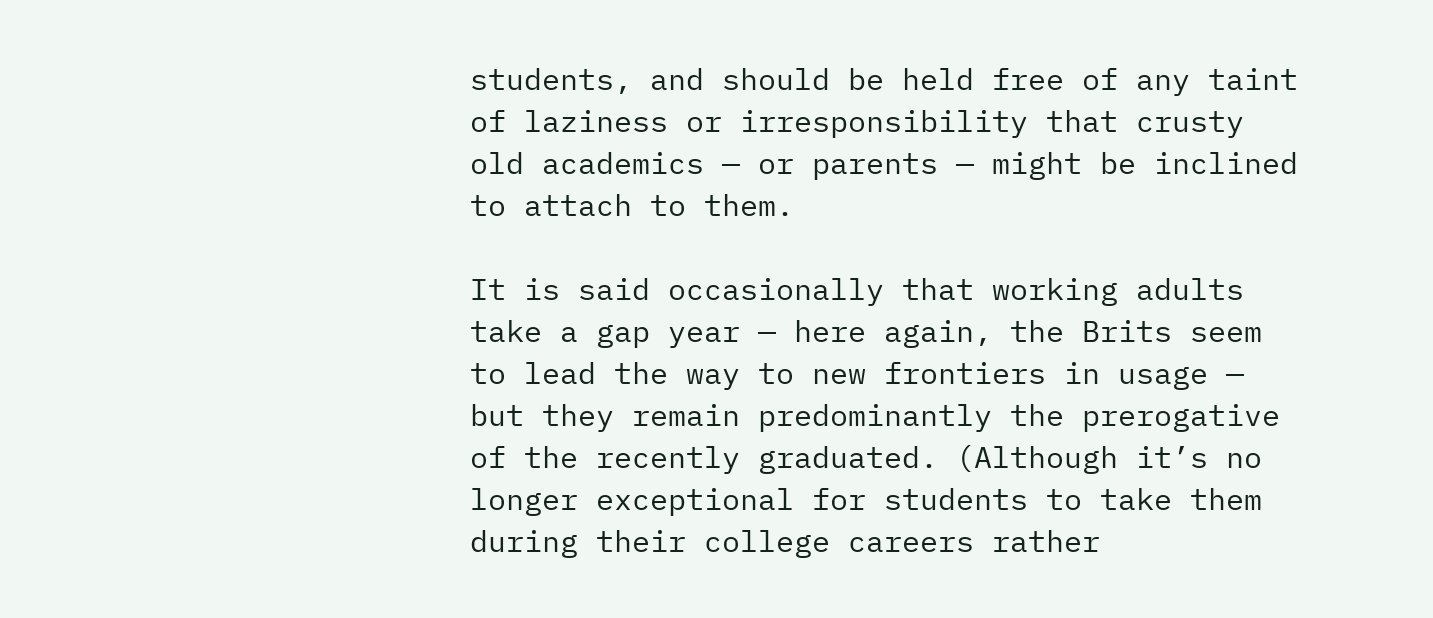students, and should be held free of any taint of laziness or irresponsibility that crusty old academics — or parents — might be inclined to attach to them.

It is said occasionally that working adults take a gap year — here again, the Brits seem to lead the way to new frontiers in usage — but they remain predominantly the prerogative of the recently graduated. (Although it’s no longer exceptional for students to take them during their college careers rather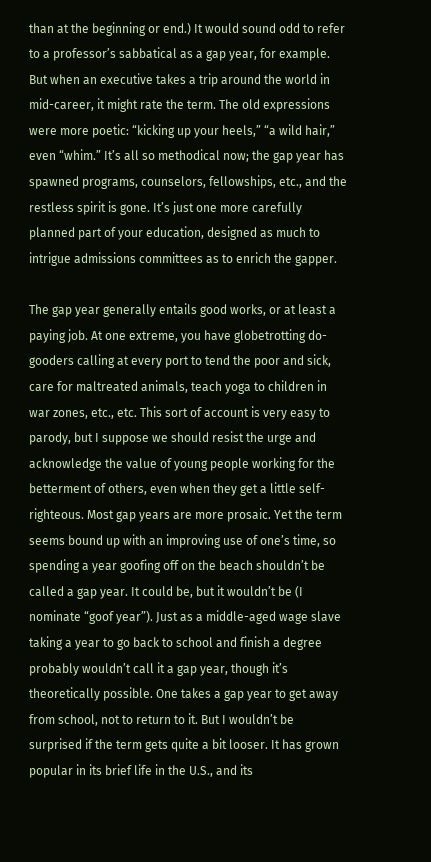than at the beginning or end.) It would sound odd to refer to a professor’s sabbatical as a gap year, for example. But when an executive takes a trip around the world in mid-career, it might rate the term. The old expressions were more poetic: “kicking up your heels,” “a wild hair,” even “whim.” It’s all so methodical now; the gap year has spawned programs, counselors, fellowships, etc., and the restless spirit is gone. It’s just one more carefully planned part of your education, designed as much to intrigue admissions committees as to enrich the gapper.

The gap year generally entails good works, or at least a paying job. At one extreme, you have globetrotting do-gooders calling at every port to tend the poor and sick, care for maltreated animals, teach yoga to children in war zones, etc., etc. This sort of account is very easy to parody, but I suppose we should resist the urge and acknowledge the value of young people working for the betterment of others, even when they get a little self-righteous. Most gap years are more prosaic. Yet the term seems bound up with an improving use of one’s time, so spending a year goofing off on the beach shouldn’t be called a gap year. It could be, but it wouldn’t be (I nominate “goof year”). Just as a middle-aged wage slave taking a year to go back to school and finish a degree probably wouldn’t call it a gap year, though it’s theoretically possible. One takes a gap year to get away from school, not to return to it. But I wouldn’t be surprised if the term gets quite a bit looser. It has grown popular in its brief life in the U.S., and its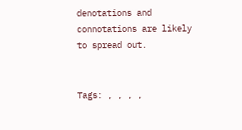denotations and connotations are likely to spread out.


Tags: , , , ,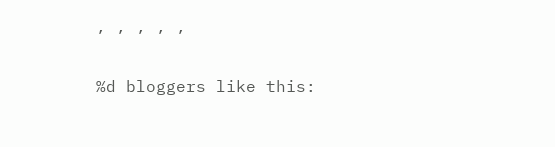, , , , ,

%d bloggers like this: